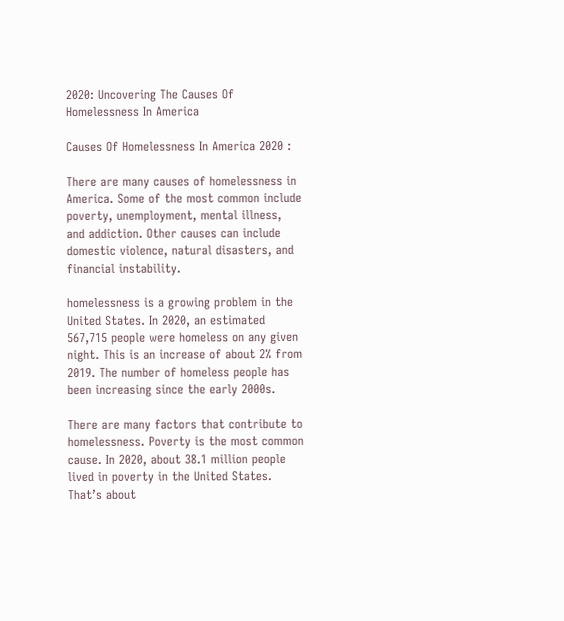2020: Uncovering The Causes Of Homelessness In America

Causes Of Homelessness In America 2020 :

There are many causes of homelessness in America. Some of the most common include poverty, unemployment, mental illness, and addiction. Other causes can include domestic violence, natural disasters, and financial instability.

homelessness is a growing problem in the United States. In 2020, an estimated 567,715 people were homeless on any given night. This is an increase of about 2% from 2019. The number of homeless people has been increasing since the early 2000s.

There are many factors that contribute to homelessness. Poverty is the most common cause. In 2020, about 38.1 million people lived in poverty in the United States. That’s about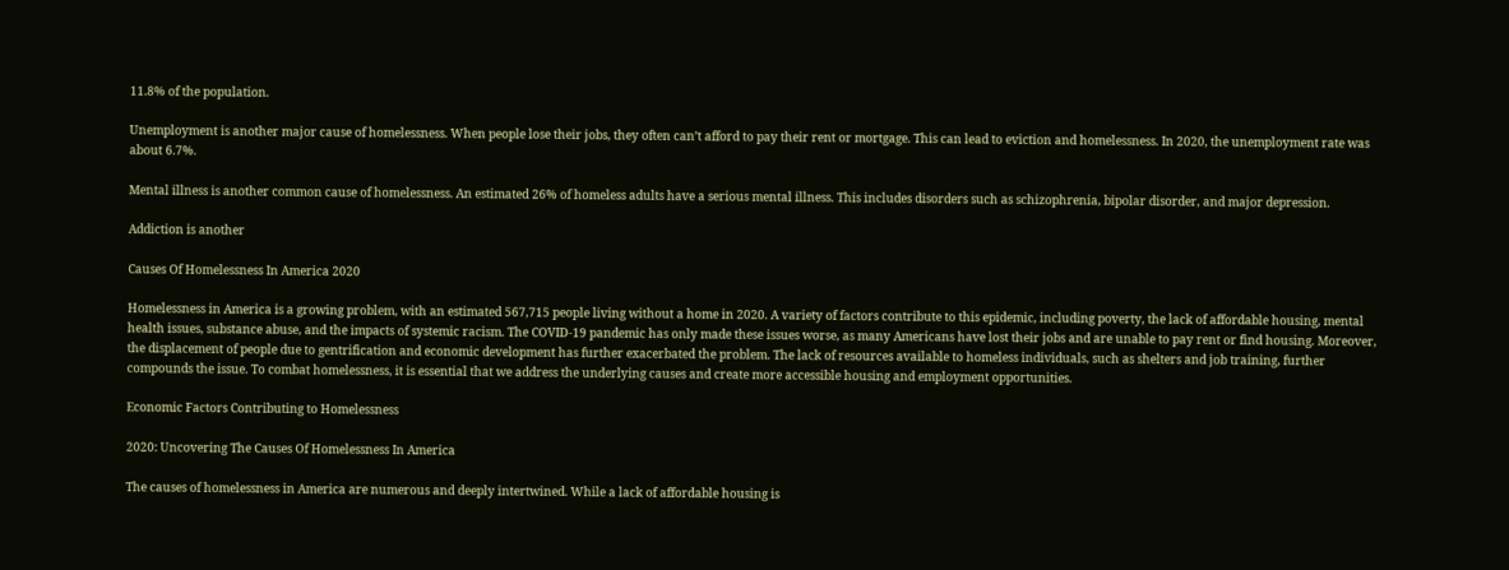11.8% of the population.

Unemployment is another major cause of homelessness. When people lose their jobs, they often can’t afford to pay their rent or mortgage. This can lead to eviction and homelessness. In 2020, the unemployment rate was about 6.7%.

Mental illness is another common cause of homelessness. An estimated 26% of homeless adults have a serious mental illness. This includes disorders such as schizophrenia, bipolar disorder, and major depression.

Addiction is another

Causes Of Homelessness In America 2020

Homelessness in America is a growing problem, with an estimated 567,715 people living without a home in 2020. A variety of factors contribute to this epidemic, including poverty, the lack of affordable housing, mental health issues, substance abuse, and the impacts of systemic racism. The COVID-19 pandemic has only made these issues worse, as many Americans have lost their jobs and are unable to pay rent or find housing. Moreover, the displacement of people due to gentrification and economic development has further exacerbated the problem. The lack of resources available to homeless individuals, such as shelters and job training, further compounds the issue. To combat homelessness, it is essential that we address the underlying causes and create more accessible housing and employment opportunities.

Economic Factors Contributing to Homelessness

2020: Uncovering The Causes Of Homelessness In America

The causes of homelessness in America are numerous and deeply intertwined. While a lack of affordable housing is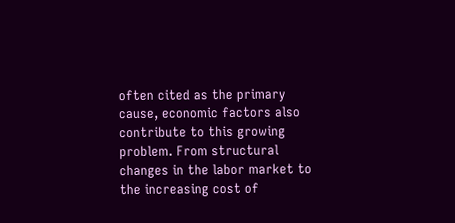often cited as the primary cause, economic factors also contribute to this growing problem. From structural changes in the labor market to the increasing cost of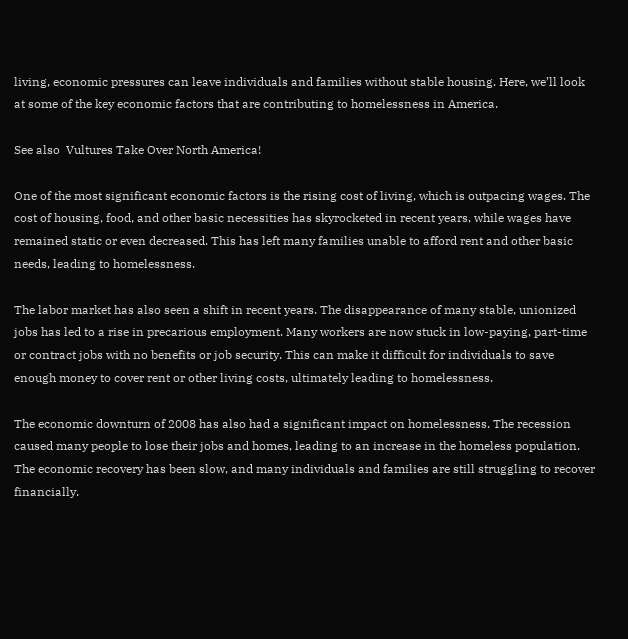living, economic pressures can leave individuals and families without stable housing. Here, we’ll look at some of the key economic factors that are contributing to homelessness in America.

See also  Vultures Take Over North America!

One of the most significant economic factors is the rising cost of living, which is outpacing wages. The cost of housing, food, and other basic necessities has skyrocketed in recent years, while wages have remained static or even decreased. This has left many families unable to afford rent and other basic needs, leading to homelessness.

The labor market has also seen a shift in recent years. The disappearance of many stable, unionized jobs has led to a rise in precarious employment. Many workers are now stuck in low-paying, part-time or contract jobs with no benefits or job security. This can make it difficult for individuals to save enough money to cover rent or other living costs, ultimately leading to homelessness.

The economic downturn of 2008 has also had a significant impact on homelessness. The recession caused many people to lose their jobs and homes, leading to an increase in the homeless population. The economic recovery has been slow, and many individuals and families are still struggling to recover financially.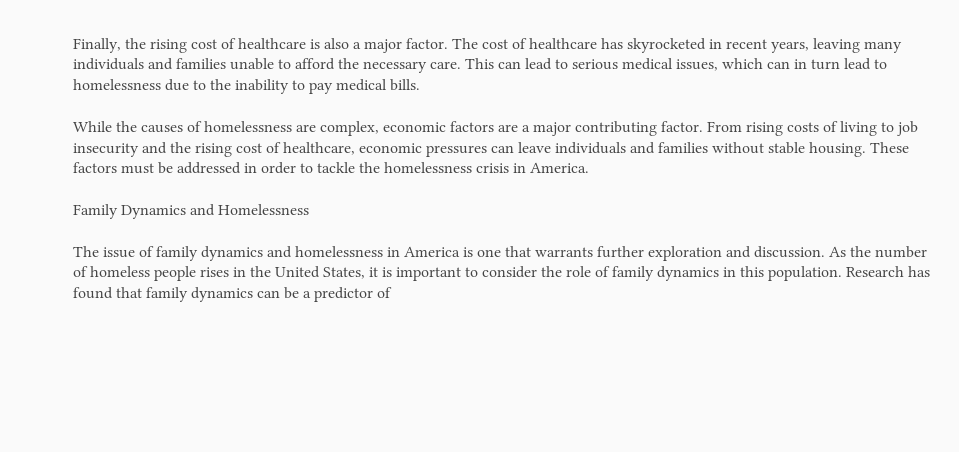Finally, the rising cost of healthcare is also a major factor. The cost of healthcare has skyrocketed in recent years, leaving many individuals and families unable to afford the necessary care. This can lead to serious medical issues, which can in turn lead to homelessness due to the inability to pay medical bills.

While the causes of homelessness are complex, economic factors are a major contributing factor. From rising costs of living to job insecurity and the rising cost of healthcare, economic pressures can leave individuals and families without stable housing. These factors must be addressed in order to tackle the homelessness crisis in America.

Family Dynamics and Homelessness

The issue of family dynamics and homelessness in America is one that warrants further exploration and discussion. As the number of homeless people rises in the United States, it is important to consider the role of family dynamics in this population. Research has found that family dynamics can be a predictor of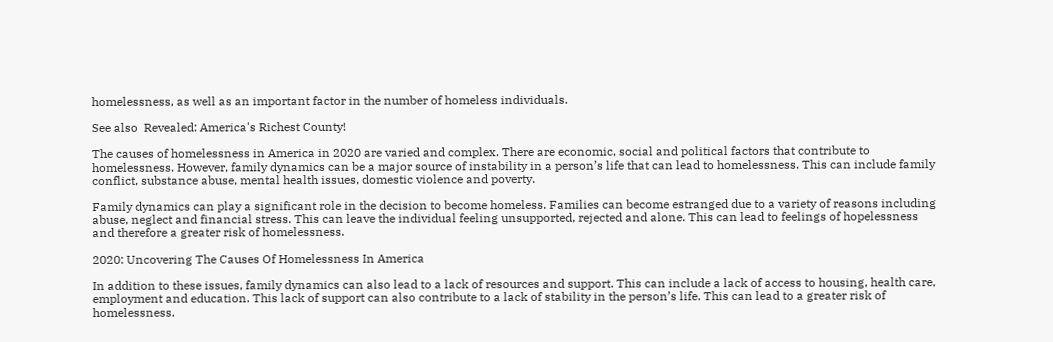homelessness, as well as an important factor in the number of homeless individuals.

See also  Revealed: America's Richest County!

The causes of homelessness in America in 2020 are varied and complex. There are economic, social and political factors that contribute to homelessness. However, family dynamics can be a major source of instability in a person’s life that can lead to homelessness. This can include family conflict, substance abuse, mental health issues, domestic violence and poverty.

Family dynamics can play a significant role in the decision to become homeless. Families can become estranged due to a variety of reasons including abuse, neglect and financial stress. This can leave the individual feeling unsupported, rejected and alone. This can lead to feelings of hopelessness and therefore a greater risk of homelessness.

2020: Uncovering The Causes Of Homelessness In America

In addition to these issues, family dynamics can also lead to a lack of resources and support. This can include a lack of access to housing, health care, employment and education. This lack of support can also contribute to a lack of stability in the person’s life. This can lead to a greater risk of homelessness.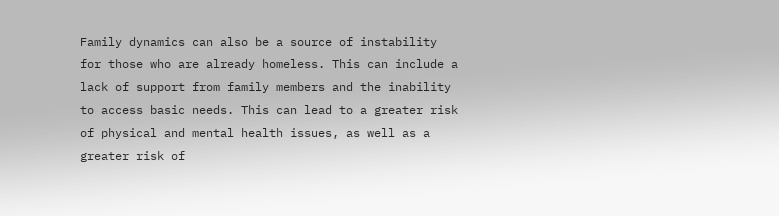Family dynamics can also be a source of instability for those who are already homeless. This can include a lack of support from family members and the inability to access basic needs. This can lead to a greater risk of physical and mental health issues, as well as a greater risk of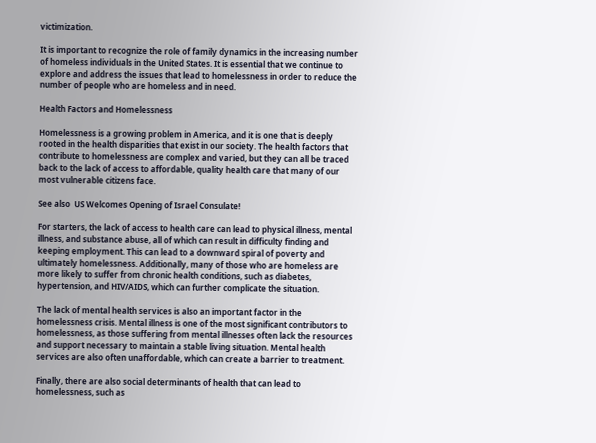victimization.

It is important to recognize the role of family dynamics in the increasing number of homeless individuals in the United States. It is essential that we continue to explore and address the issues that lead to homelessness in order to reduce the number of people who are homeless and in need.

Health Factors and Homelessness

Homelessness is a growing problem in America, and it is one that is deeply rooted in the health disparities that exist in our society. The health factors that contribute to homelessness are complex and varied, but they can all be traced back to the lack of access to affordable, quality health care that many of our most vulnerable citizens face.

See also  US Welcomes Opening of Israel Consulate!

For starters, the lack of access to health care can lead to physical illness, mental illness, and substance abuse, all of which can result in difficulty finding and keeping employment. This can lead to a downward spiral of poverty and ultimately homelessness. Additionally, many of those who are homeless are more likely to suffer from chronic health conditions, such as diabetes, hypertension, and HIV/AIDS, which can further complicate the situation.

The lack of mental health services is also an important factor in the homelessness crisis. Mental illness is one of the most significant contributors to homelessness, as those suffering from mental illnesses often lack the resources and support necessary to maintain a stable living situation. Mental health services are also often unaffordable, which can create a barrier to treatment.

Finally, there are also social determinants of health that can lead to homelessness, such as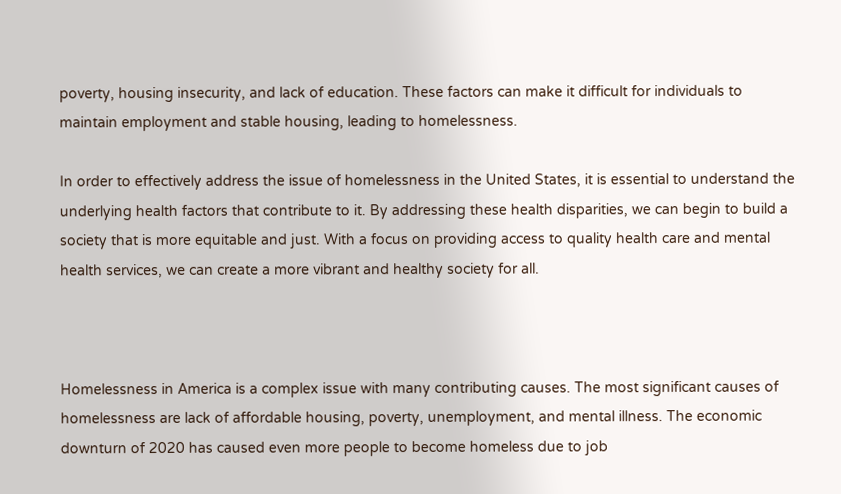poverty, housing insecurity, and lack of education. These factors can make it difficult for individuals to maintain employment and stable housing, leading to homelessness.

In order to effectively address the issue of homelessness in the United States, it is essential to understand the underlying health factors that contribute to it. By addressing these health disparities, we can begin to build a society that is more equitable and just. With a focus on providing access to quality health care and mental health services, we can create a more vibrant and healthy society for all.



Homelessness in America is a complex issue with many contributing causes. The most significant causes of homelessness are lack of affordable housing, poverty, unemployment, and mental illness. The economic downturn of 2020 has caused even more people to become homeless due to job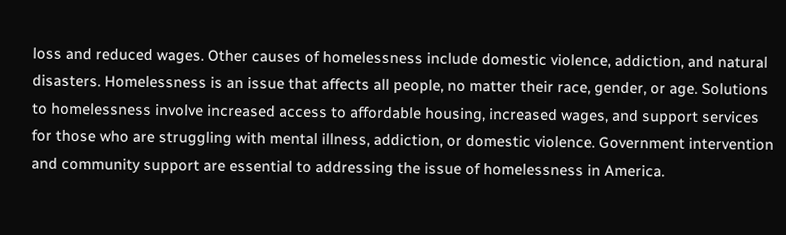loss and reduced wages. Other causes of homelessness include domestic violence, addiction, and natural disasters. Homelessness is an issue that affects all people, no matter their race, gender, or age. Solutions to homelessness involve increased access to affordable housing, increased wages, and support services for those who are struggling with mental illness, addiction, or domestic violence. Government intervention and community support are essential to addressing the issue of homelessness in America.